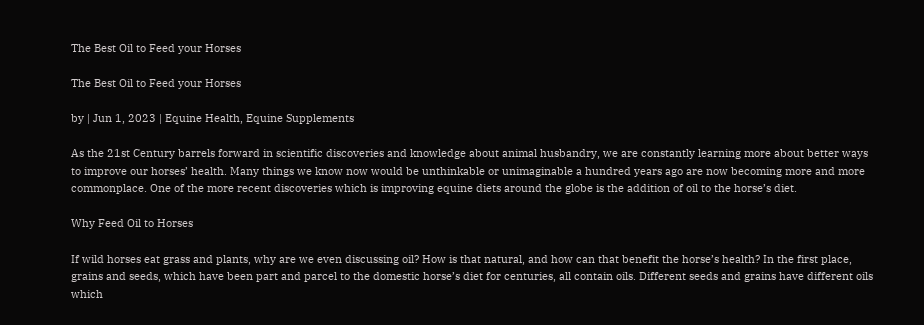The Best Oil to Feed your Horses

The Best Oil to Feed your Horses

by | Jun 1, 2023 | Equine Health, Equine Supplements

As the 21st Century barrels forward in scientific discoveries and knowledge about animal husbandry, we are constantly learning more about better ways to improve our horses’ health. Many things we know now would be unthinkable or unimaginable a hundred years ago are now becoming more and more commonplace. One of the more recent discoveries which is improving equine diets around the globe is the addition of oil to the horse’s diet.

Why Feed Oil to Horses

If wild horses eat grass and plants, why are we even discussing oil? How is that natural, and how can that benefit the horse’s health? In the first place, grains and seeds, which have been part and parcel to the domestic horse’s diet for centuries, all contain oils. Different seeds and grains have different oils which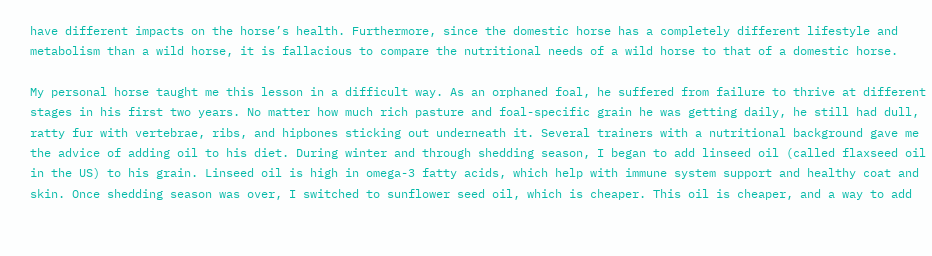have different impacts on the horse’s health. Furthermore, since the domestic horse has a completely different lifestyle and metabolism than a wild horse, it is fallacious to compare the nutritional needs of a wild horse to that of a domestic horse.

My personal horse taught me this lesson in a difficult way. As an orphaned foal, he suffered from failure to thrive at different stages in his first two years. No matter how much rich pasture and foal-specific grain he was getting daily, he still had dull, ratty fur with vertebrae, ribs, and hipbones sticking out underneath it. Several trainers with a nutritional background gave me the advice of adding oil to his diet. During winter and through shedding season, I began to add linseed oil (called flaxseed oil in the US) to his grain. Linseed oil is high in omega-3 fatty acids, which help with immune system support and healthy coat and skin. Once shedding season was over, I switched to sunflower seed oil, which is cheaper. This oil is cheaper, and a way to add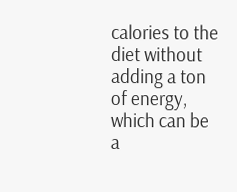calories to the diet without adding a ton of energy, which can be a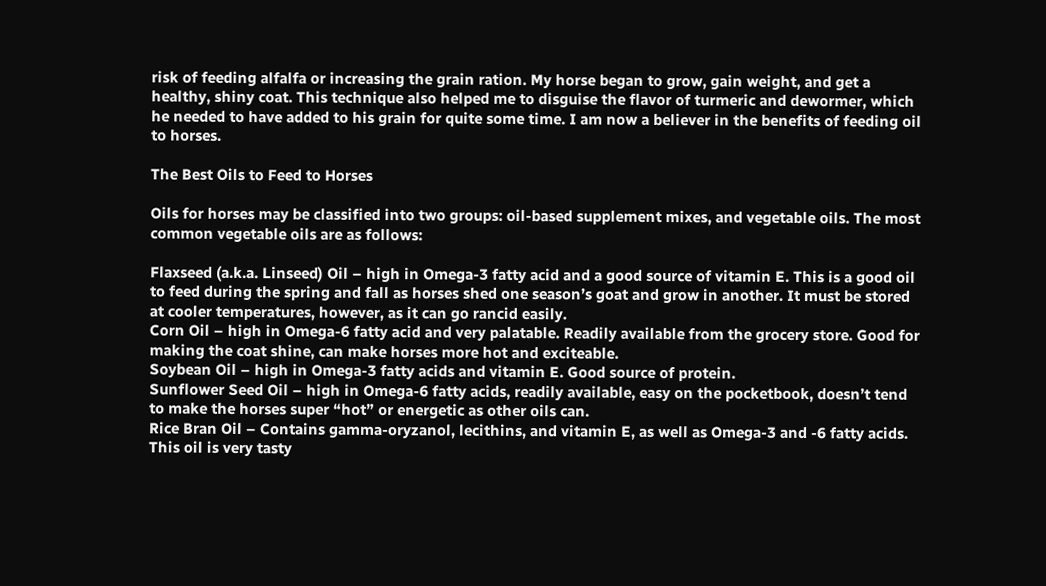risk of feeding alfalfa or increasing the grain ration. My horse began to grow, gain weight, and get a healthy, shiny coat. This technique also helped me to disguise the flavor of turmeric and dewormer, which he needed to have added to his grain for quite some time. I am now a believer in the benefits of feeding oil to horses.

The Best Oils to Feed to Horses

Oils for horses may be classified into two groups: oil-based supplement mixes, and vegetable oils. The most common vegetable oils are as follows:

Flaxseed (a.k.a. Linseed) Oil – high in Omega-3 fatty acid and a good source of vitamin E. This is a good oil to feed during the spring and fall as horses shed one season’s goat and grow in another. It must be stored at cooler temperatures, however, as it can go rancid easily.
Corn Oil – high in Omega-6 fatty acid and very palatable. Readily available from the grocery store. Good for making the coat shine, can make horses more hot and exciteable.
Soybean Oil – high in Omega-3 fatty acids and vitamin E. Good source of protein.
Sunflower Seed Oil – high in Omega-6 fatty acids, readily available, easy on the pocketbook, doesn’t tend to make the horses super “hot” or energetic as other oils can.
Rice Bran Oil – Contains gamma-oryzanol, lecithins, and vitamin E, as well as Omega-3 and -6 fatty acids. This oil is very tasty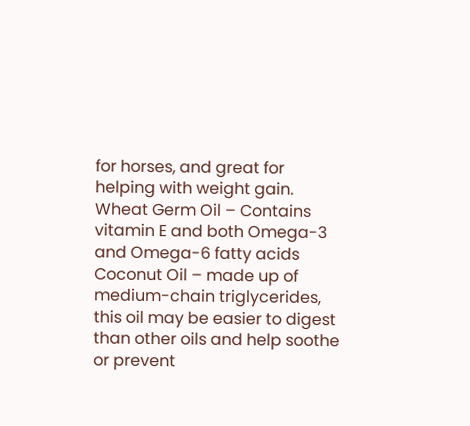for horses, and great for helping with weight gain.
Wheat Germ Oil – Contains vitamin E and both Omega-3 and Omega-6 fatty acids
Coconut Oil – made up of medium-chain triglycerides, this oil may be easier to digest than other oils and help soothe or prevent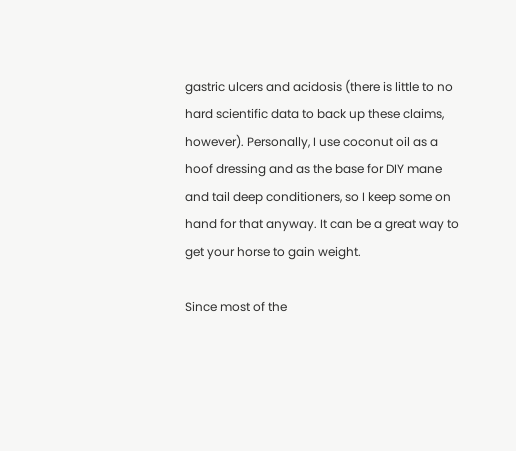gastric ulcers and acidosis (there is little to no hard scientific data to back up these claims, however). Personally, I use coconut oil as a hoof dressing and as the base for DIY mane and tail deep conditioners, so I keep some on hand for that anyway. It can be a great way to get your horse to gain weight.

Since most of the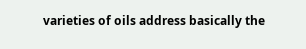varieties of oils address basically the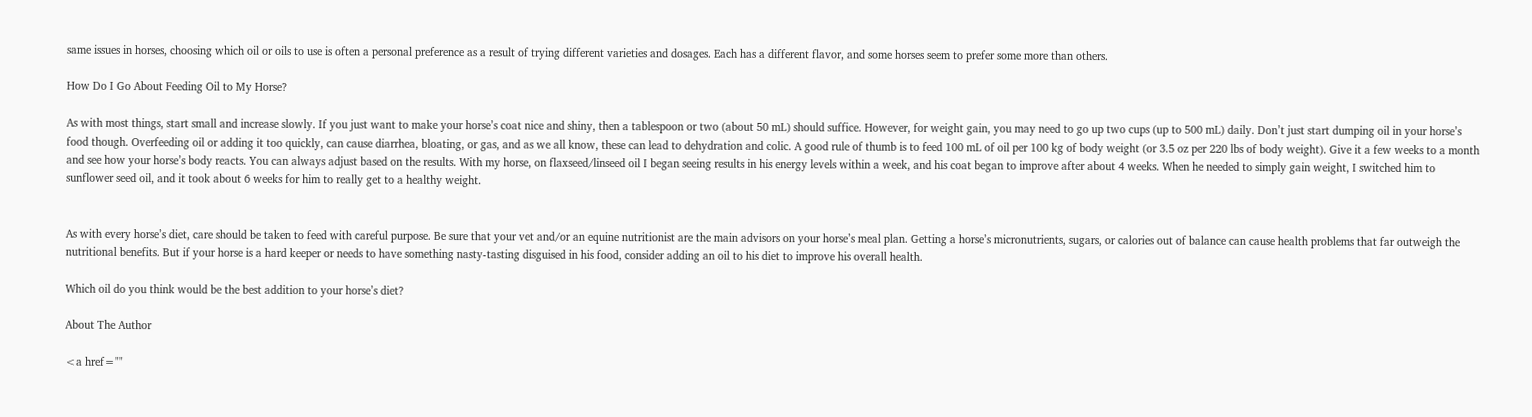same issues in horses, choosing which oil or oils to use is often a personal preference as a result of trying different varieties and dosages. Each has a different flavor, and some horses seem to prefer some more than others.

How Do I Go About Feeding Oil to My Horse?

As with most things, start small and increase slowly. If you just want to make your horse’s coat nice and shiny, then a tablespoon or two (about 50 mL) should suffice. However, for weight gain, you may need to go up two cups (up to 500 mL) daily. Don’t just start dumping oil in your horse’s food though. Overfeeding oil or adding it too quickly, can cause diarrhea, bloating, or gas, and as we all know, these can lead to dehydration and colic. A good rule of thumb is to feed 100 mL of oil per 100 kg of body weight (or 3.5 oz per 220 lbs of body weight). Give it a few weeks to a month and see how your horse’s body reacts. You can always adjust based on the results. With my horse, on flaxseed/linseed oil I began seeing results in his energy levels within a week, and his coat began to improve after about 4 weeks. When he needed to simply gain weight, I switched him to sunflower seed oil, and it took about 6 weeks for him to really get to a healthy weight.


As with every horse’s diet, care should be taken to feed with careful purpose. Be sure that your vet and/or an equine nutritionist are the main advisors on your horse’s meal plan. Getting a horse’s micronutrients, sugars, or calories out of balance can cause health problems that far outweigh the nutritional benefits. But if your horse is a hard keeper or needs to have something nasty-tasting disguised in his food, consider adding an oil to his diet to improve his overall health.

Which oil do you think would be the best addition to your horse’s diet?

About The Author

<a href=""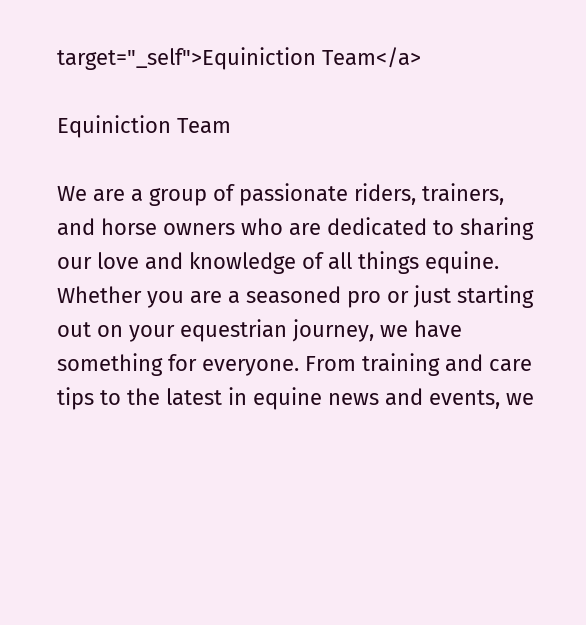target="_self">Equiniction Team</a>

Equiniction Team

We are a group of passionate riders, trainers, and horse owners who are dedicated to sharing our love and knowledge of all things equine. Whether you are a seasoned pro or just starting out on your equestrian journey, we have something for everyone. From training and care tips to the latest in equine news and events, we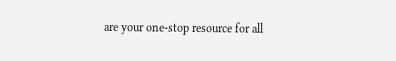are your one-stop resource for all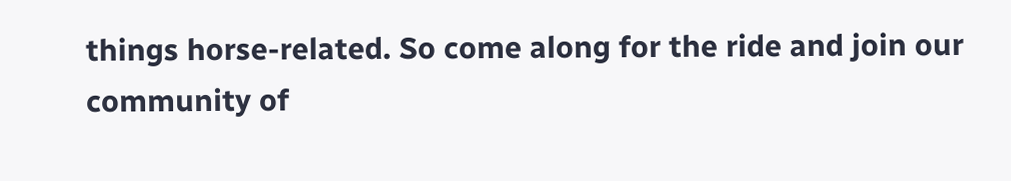things horse-related. So come along for the ride and join our community of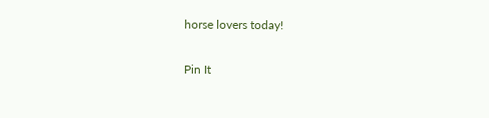horse lovers today!

Pin It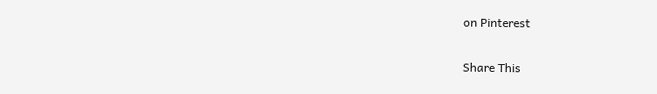on Pinterest

Share This